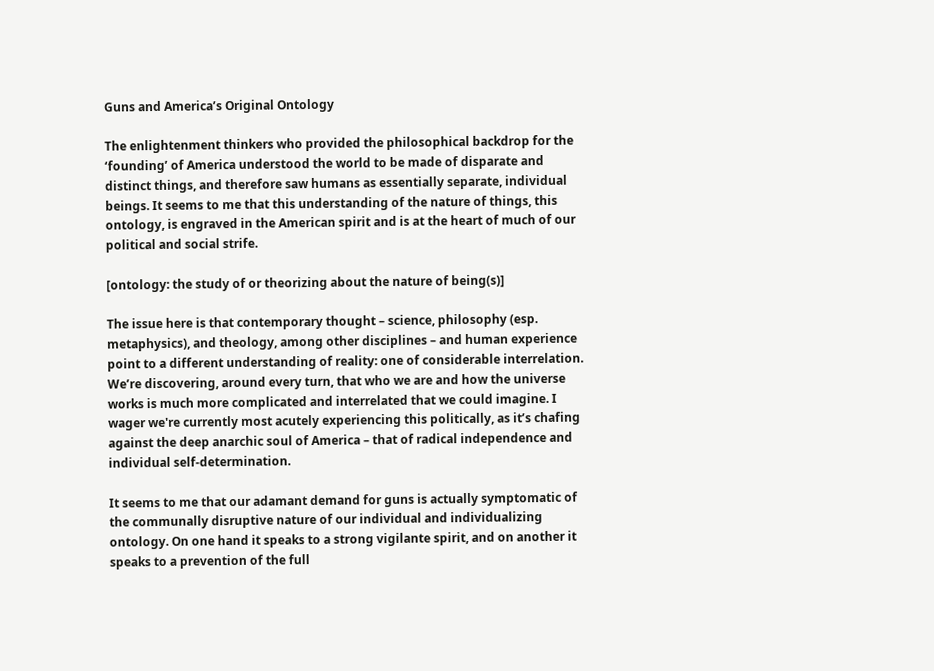Guns and America’s Original Ontology

The enlightenment thinkers who provided the philosophical backdrop for the ‘founding’ of America understood the world to be made of disparate and distinct things, and therefore saw humans as essentially separate, individual beings. It seems to me that this understanding of the nature of things, this ontology, is engraved in the American spirit and is at the heart of much of our political and social strife.

[ontology: the study of or theorizing about the nature of being(s)]

The issue here is that contemporary thought – science, philosophy (esp. metaphysics), and theology, among other disciplines – and human experience point to a different understanding of reality: one of considerable interrelation. We’re discovering, around every turn, that who we are and how the universe works is much more complicated and interrelated that we could imagine. I wager we're currently most acutely experiencing this politically, as it’s chafing against the deep anarchic soul of America – that of radical independence and individual self-determination.

It seems to me that our adamant demand for guns is actually symptomatic of the communally disruptive nature of our individual and individualizing ontology. On one hand it speaks to a strong vigilante spirit, and on another it speaks to a prevention of the full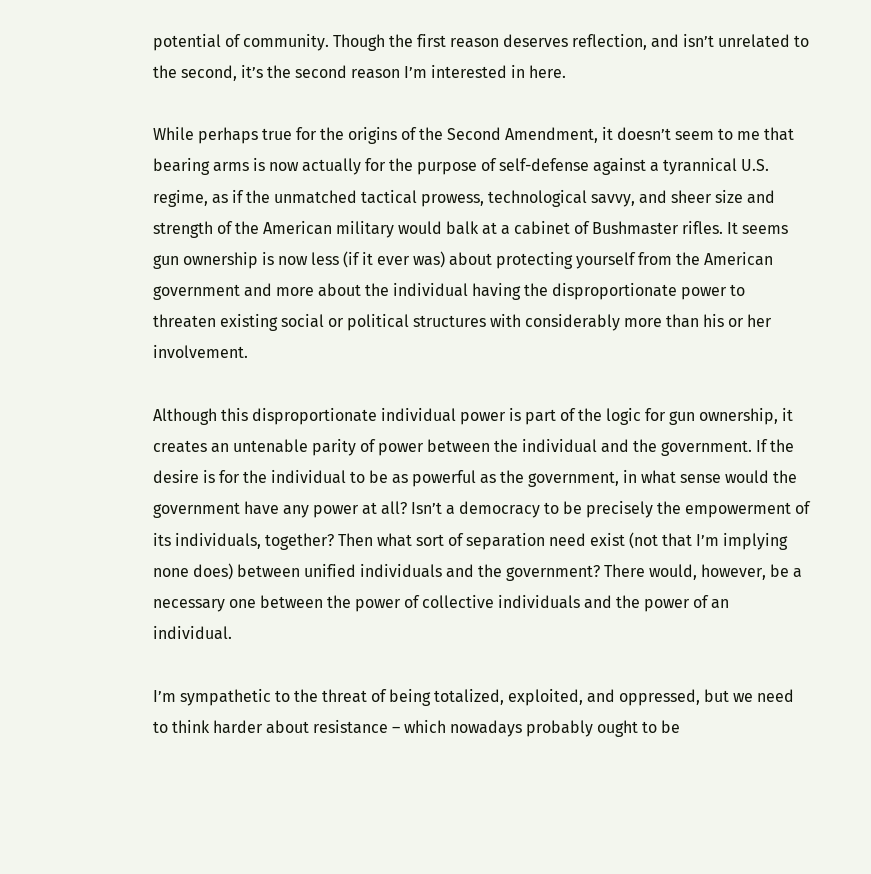potential of community. Though the first reason deserves reflection, and isn’t unrelated to the second, it’s the second reason I’m interested in here.

While perhaps true for the origins of the Second Amendment, it doesn’t seem to me that bearing arms is now actually for the purpose of self-defense against a tyrannical U.S. regime, as if the unmatched tactical prowess, technological savvy, and sheer size and strength of the American military would balk at a cabinet of Bushmaster rifles. It seems gun ownership is now less (if it ever was) about protecting yourself from the American government and more about the individual having the disproportionate power to threaten existing social or political structures with considerably more than his or her involvement.

Although this disproportionate individual power is part of the logic for gun ownership, it creates an untenable parity of power between the individual and the government. If the desire is for the individual to be as powerful as the government, in what sense would the government have any power at all? Isn’t a democracy to be precisely the empowerment of its individuals, together? Then what sort of separation need exist (not that I’m implying none does) between unified individuals and the government? There would, however, be a necessary one between the power of collective individuals and the power of an individual.

I’m sympathetic to the threat of being totalized, exploited, and oppressed, but we need to think harder about resistance – which nowadays probably ought to be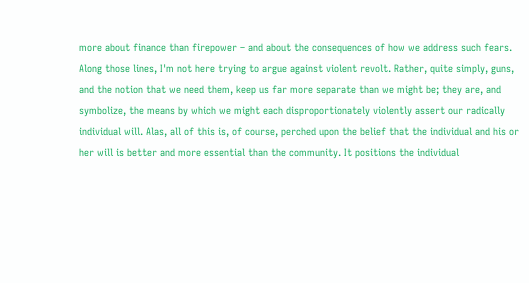more about finance than firepower – and about the consequences of how we address such fears. Along those lines, I'm not here trying to argue against violent revolt. Rather, quite simply, guns, and the notion that we need them, keep us far more separate than we might be; they are, and symbolize, the means by which we might each disproportionately violently assert our radically individual will. Alas, all of this is, of course, perched upon the belief that the individual and his or her will is better and more essential than the community. It positions the individual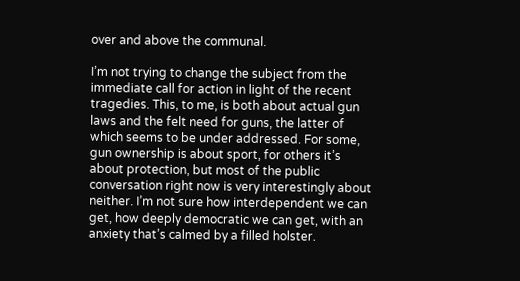over and above the communal.

I’m not trying to change the subject from the immediate call for action in light of the recent tragedies. This, to me, is both about actual gun laws and the felt need for guns, the latter of which seems to be under addressed. For some, gun ownership is about sport, for others it’s about protection, but most of the public conversation right now is very interestingly about neither. I’m not sure how interdependent we can get, how deeply democratic we can get, with an anxiety that’s calmed by a filled holster.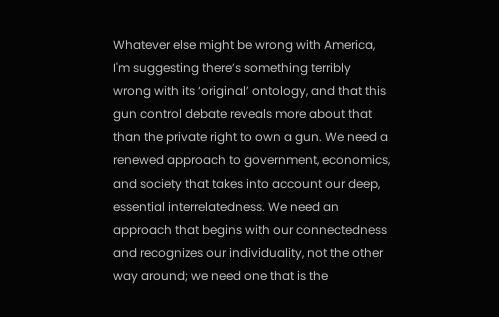Whatever else might be wrong with America, I'm suggesting there’s something terribly wrong with its ‘original’ ontology, and that this gun control debate reveals more about that than the private right to own a gun. We need a renewed approach to government, economics, and society that takes into account our deep, essential interrelatedness. We need an approach that begins with our connectedness and recognizes our individuality, not the other way around; we need one that is the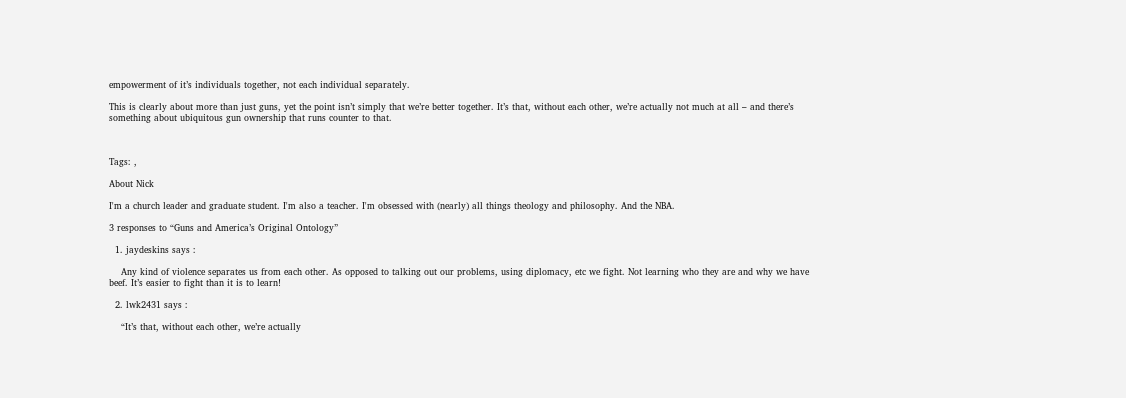empowerment of it’s individuals together, not each individual separately.

This is clearly about more than just guns, yet the point isn’t simply that we’re better together. It’s that, without each other, we’re actually not much at all – and there’s something about ubiquitous gun ownership that runs counter to that.



Tags: ,

About Nick

I'm a church leader and graduate student. I'm also a teacher. I'm obsessed with (nearly) all things theology and philosophy. And the NBA.

3 responses to “Guns and America’s Original Ontology”

  1. jaydeskins says :

    Any kind of violence separates us from each other. As opposed to talking out our problems, using diplomacy, etc we fight. Not learning who they are and why we have beef. It’s easier to fight than it is to learn!

  2. lwk2431 says :

    “It’s that, without each other, we’re actually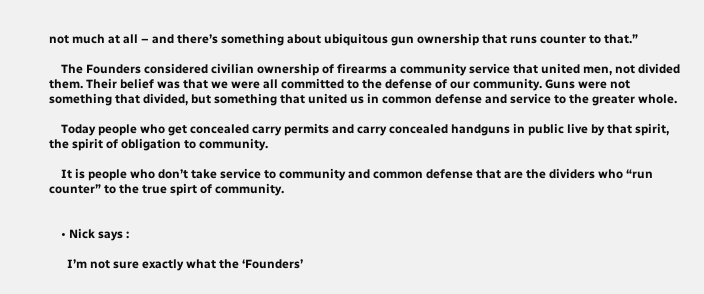not much at all – and there’s something about ubiquitous gun ownership that runs counter to that.”

    The Founders considered civilian ownership of firearms a community service that united men, not divided them. Their belief was that we were all committed to the defense of our community. Guns were not something that divided, but something that united us in common defense and service to the greater whole.

    Today people who get concealed carry permits and carry concealed handguns in public live by that spirit, the spirit of obligation to community.

    It is people who don’t take service to community and common defense that are the dividers who “run counter” to the true spirt of community.


    • Nick says :

      I’m not sure exactly what the ‘Founders’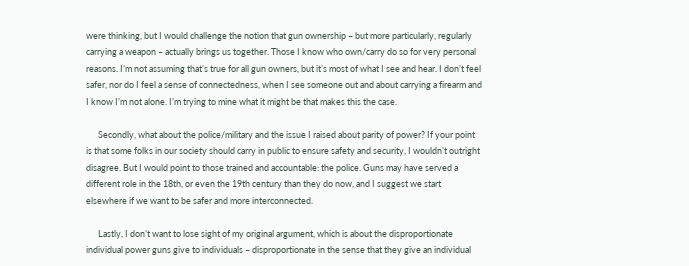were thinking, but I would challenge the notion that gun ownership – but more particularly, regularly carrying a weapon – actually brings us together. Those I know who own/carry do so for very personal reasons. I’m not assuming that’s true for all gun owners, but it’s most of what I see and hear. I don’t feel safer, nor do I feel a sense of connectedness, when I see someone out and about carrying a firearm and I know I’m not alone. I’m trying to mine what it might be that makes this the case.

      Secondly, what about the police/military and the issue I raised about parity of power? If your point is that some folks in our society should carry in public to ensure safety and security, I wouldn’t outright disagree. But I would point to those trained and accountable: the police. Guns may have served a different role in the 18th, or even the 19th century than they do now, and I suggest we start elsewhere if we want to be safer and more interconnected.

      Lastly, I don’t want to lose sight of my original argument, which is about the disproportionate individual power guns give to individuals – disproportionate in the sense that they give an individual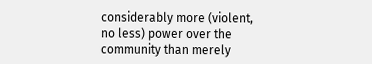considerably more (violent, no less) power over the community than merely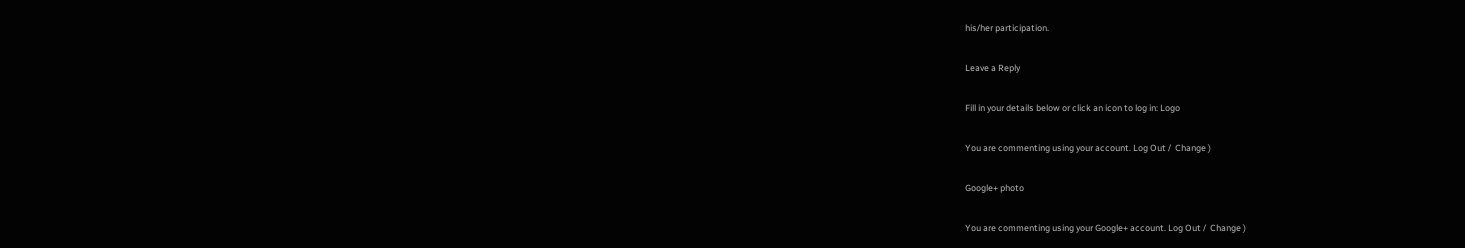his/her participation.

Leave a Reply

Fill in your details below or click an icon to log in: Logo

You are commenting using your account. Log Out /  Change )

Google+ photo

You are commenting using your Google+ account. Log Out /  Change )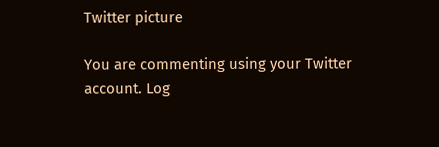Twitter picture

You are commenting using your Twitter account. Log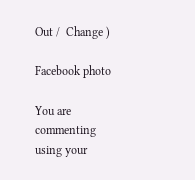Out /  Change )

Facebook photo

You are commenting using your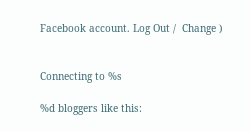Facebook account. Log Out /  Change )


Connecting to %s

%d bloggers like this: